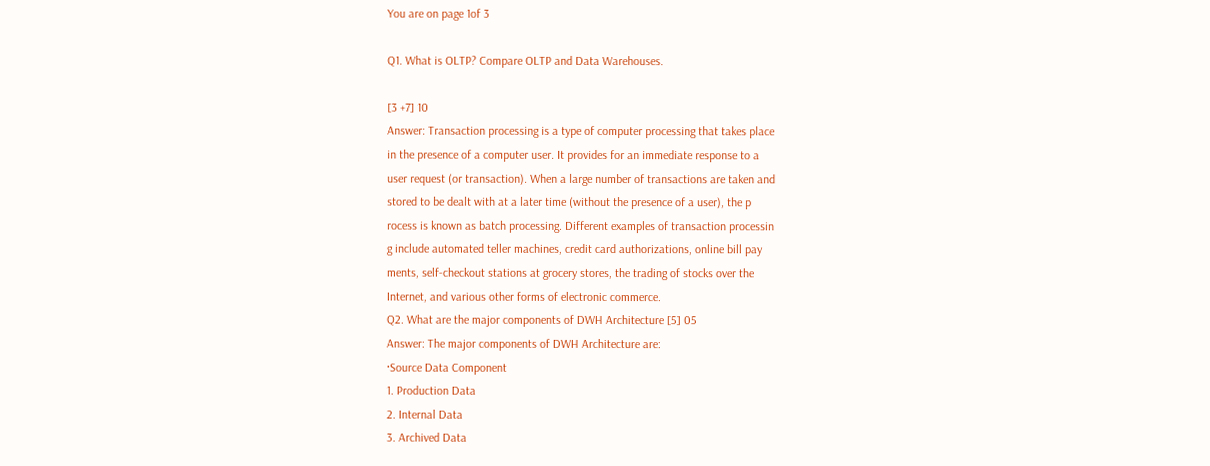You are on page 1of 3

Q1. What is OLTP? Compare OLTP and Data Warehouses.

[3 +7] 10
Answer: Transaction processing is a type of computer processing that takes place
in the presence of a computer user. It provides for an immediate response to a
user request (or transaction). When a large number of transactions are taken and
stored to be dealt with at a later time (without the presence of a user), the p
rocess is known as batch processing. Different examples of transaction processin
g include automated teller machines, credit card authorizations, online bill pay
ments, self-checkout stations at grocery stores, the trading of stocks over the
Internet, and various other forms of electronic commerce.
Q2. What are the major components of DWH Architecture [5] 05
Answer: The major components of DWH Architecture are:
·Source Data Component
1. Production Data
2. Internal Data
3. Archived Data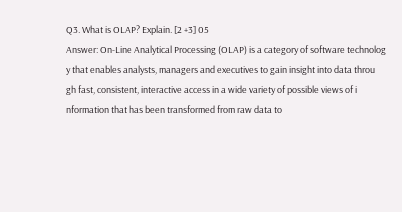Q3. What is OLAP? Explain. [2 +3] 05
Answer: On-Line Analytical Processing (OLAP) is a category of software technolog
y that enables analysts, managers and executives to gain insight into data throu
gh fast, consistent, interactive access in a wide variety of possible views of i
nformation that has been transformed from raw data to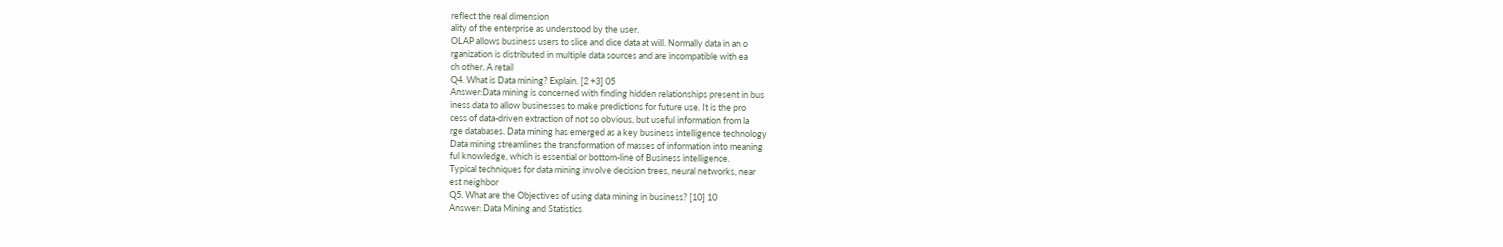reflect the real dimension
ality of the enterprise as understood by the user.
OLAP allows business users to slice and dice data at will. Normally data in an o
rganization is distributed in multiple data sources and are incompatible with ea
ch other. A retail
Q4. What is Data mining? Explain. [2 +3] 05
Answer:Data mining is concerned with finding hidden relationships present in bus
iness data to allow businesses to make predictions for future use. It is the pro
cess of data-driven extraction of not so obvious, but useful information from la
rge databases. Data mining has emerged as a key business intelligence technology
Data mining streamlines the transformation of masses of information into meaning
ful knowledge, which is essential or bottom-line of Business intelligence.
Typical techniques for data mining involve decision trees, neural networks, near
est neighbor
Q5. What are the Objectives of using data mining in business? [10] 10
Answer: Data Mining and Statistics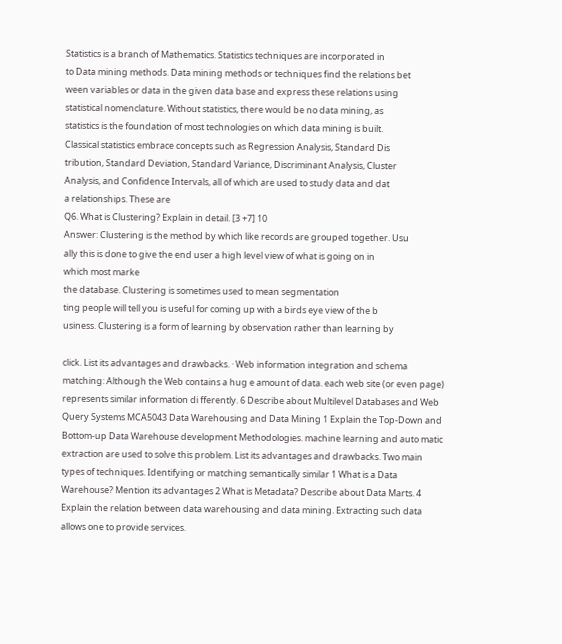Statistics is a branch of Mathematics. Statistics techniques are incorporated in
to Data mining methods. Data mining methods or techniques find the relations bet
ween variables or data in the given data base and express these relations using
statistical nomenclature. Without statistics, there would be no data mining, as
statistics is the foundation of most technologies on which data mining is built.
Classical statistics embrace concepts such as Regression Analysis, Standard Dis
tribution, Standard Deviation, Standard Variance, Discriminant Analysis, Cluster
Analysis, and Confidence Intervals, all of which are used to study data and dat
a relationships. These are
Q6. What is Clustering? Explain in detail. [3 +7] 10
Answer: Clustering is the method by which like records are grouped together. Usu
ally this is done to give the end user a high level view of what is going on in
which most marke
the database. Clustering is sometimes used to mean segmentation
ting people will tell you is useful for coming up with a birds eye view of the b
usiness. Clustering is a form of learning by observation rather than learning by

click. List its advantages and drawbacks. · Web information integration and schema matching: Although the Web contains a hug e amount of data. each web site (or even page) represents similar information di fferently. 6 Describe about Multilevel Databases and Web Query Systems MCA5043 Data Warehousing and Data Mining 1 Explain the Top-Down and Bottom-up Data Warehouse development Methodologies. machine learning and auto matic extraction are used to solve this problem. List its advantages and drawbacks. Two main types of techniques. Identifying or matching semantically similar 1 What is a Data Warehouse? Mention its advantages 2 What is Metadata? Describe about Data Marts. 4 Explain the relation between data warehousing and data mining. Extracting such data allows one to provide services.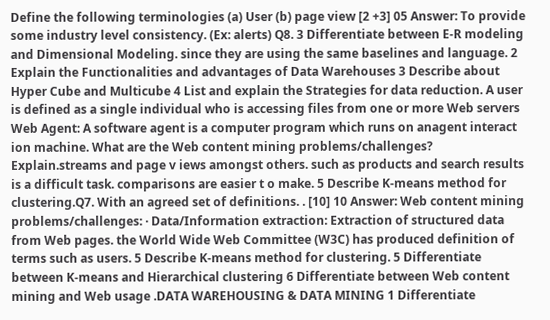Define the following terminologies (a) User (b) page view [2 +3] 05 Answer: To provide some industry level consistency. (Ex: alerts) Q8. 3 Differentiate between E-R modeling and Dimensional Modeling. since they are using the same baselines and language. 2 Explain the Functionalities and advantages of Data Warehouses 3 Describe about Hyper Cube and Multicube 4 List and explain the Strategies for data reduction. A user is defined as a single individual who is accessing files from one or more Web servers Web Agent: A software agent is a computer program which runs on anagent interact ion machine. What are the Web content mining problems/challenges? Explain.streams and page v iews amongst others. such as products and search results is a difficult task. comparisons are easier t o make. 5 Describe K-means method for clustering.Q7. With an agreed set of definitions. . [10] 10 Answer: Web content mining problems/challenges: · Data/Information extraction: Extraction of structured data from Web pages. the World Wide Web Committee (W3C) has produced definition of terms such as users. 5 Describe K-means method for clustering. 5 Differentiate between K-means and Hierarchical clustering 6 Differentiate between Web content mining and Web usage .DATA WAREHOUSING & DATA MINING 1 Differentiate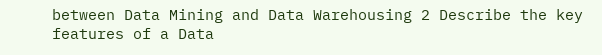between Data Mining and Data Warehousing 2 Describe the key features of a Data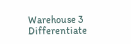Warehouse 3 Differentiate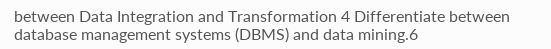between Data Integration and Transformation 4 Differentiate between database management systems (DBMS) and data mining.6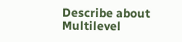Describe about Multilevel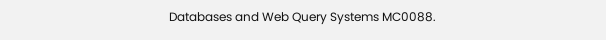Databases and Web Query Systems MC0088.